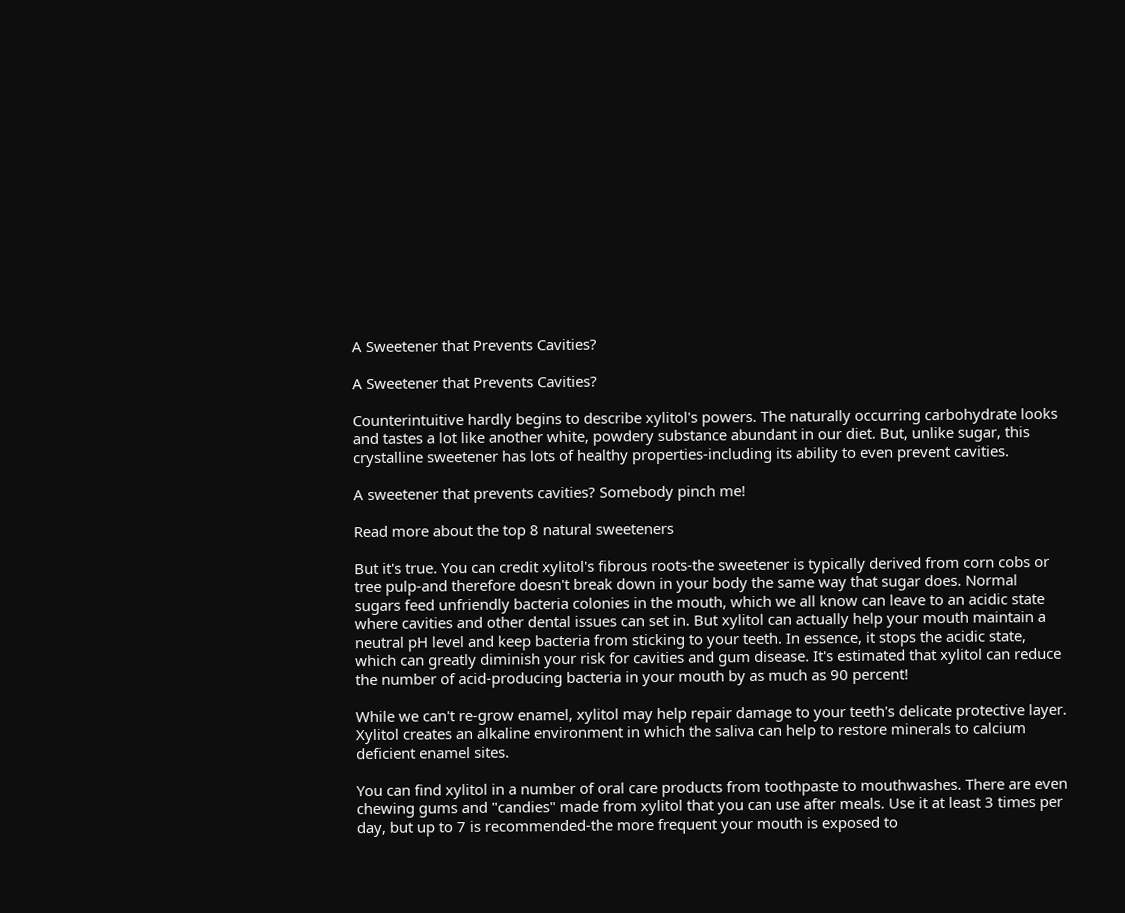A Sweetener that Prevents Cavities?

A Sweetener that Prevents Cavities?

Counterintuitive hardly begins to describe xylitol's powers. The naturally occurring carbohydrate looks and tastes a lot like another white, powdery substance abundant in our diet. But, unlike sugar, this crystalline sweetener has lots of healthy properties-including its ability to even prevent cavities.

A sweetener that prevents cavities? Somebody pinch me!

Read more about the top 8 natural sweeteners

But it's true. You can credit xylitol's fibrous roots-the sweetener is typically derived from corn cobs or tree pulp-and therefore doesn't break down in your body the same way that sugar does. Normal sugars feed unfriendly bacteria colonies in the mouth, which we all know can leave to an acidic state where cavities and other dental issues can set in. But xylitol can actually help your mouth maintain a neutral pH level and keep bacteria from sticking to your teeth. In essence, it stops the acidic state, which can greatly diminish your risk for cavities and gum disease. It's estimated that xylitol can reduce the number of acid-producing bacteria in your mouth by as much as 90 percent!

While we can't re-grow enamel, xylitol may help repair damage to your teeth's delicate protective layer. Xylitol creates an alkaline environment in which the saliva can help to restore minerals to calcium deficient enamel sites.

You can find xylitol in a number of oral care products from toothpaste to mouthwashes. There are even chewing gums and "candies" made from xylitol that you can use after meals. Use it at least 3 times per day, but up to 7 is recommended-the more frequent your mouth is exposed to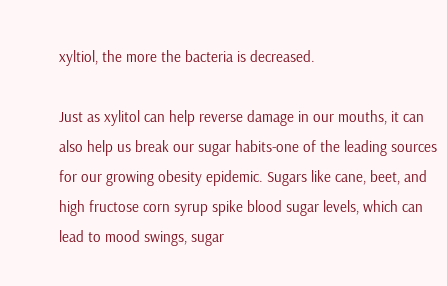xyltiol, the more the bacteria is decreased.

Just as xylitol can help reverse damage in our mouths, it can also help us break our sugar habits-one of the leading sources for our growing obesity epidemic. Sugars like cane, beet, and high fructose corn syrup spike blood sugar levels, which can lead to mood swings, sugar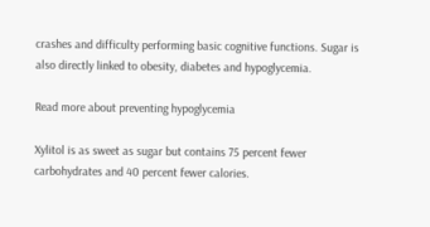crashes and difficulty performing basic cognitive functions. Sugar is also directly linked to obesity, diabetes and hypoglycemia.

Read more about preventing hypoglycemia

Xylitol is as sweet as sugar but contains 75 percent fewer carbohydrates and 40 percent fewer calories.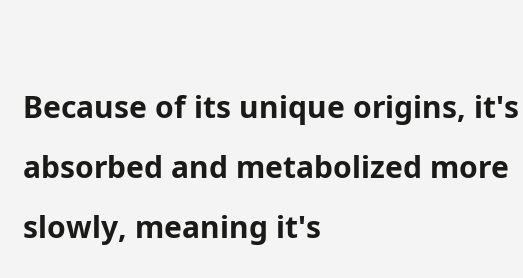Because of its unique origins, it's absorbed and metabolized more slowly, meaning it's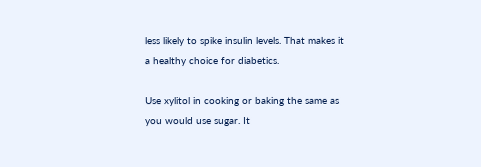less likely to spike insulin levels. That makes it a healthy choice for diabetics.

Use xylitol in cooking or baking the same as you would use sugar. It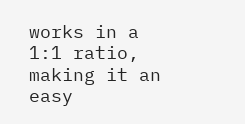works in a 1:1 ratio, making it an easy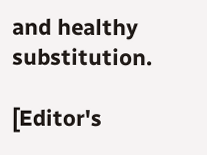and healthy substitution.

[Editor's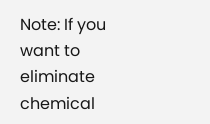Note: If you want to eliminate chemical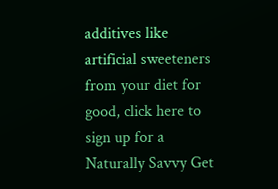additives like artificial sweeteners from your diet for good, click here to sign up for a Naturally Savvy Get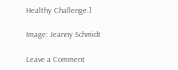Healthy Challenge.]

Image: Jeanny Schmidt

Leave a Comment